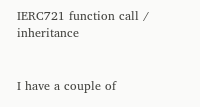IERC721 function call / inheritance


I have a couple of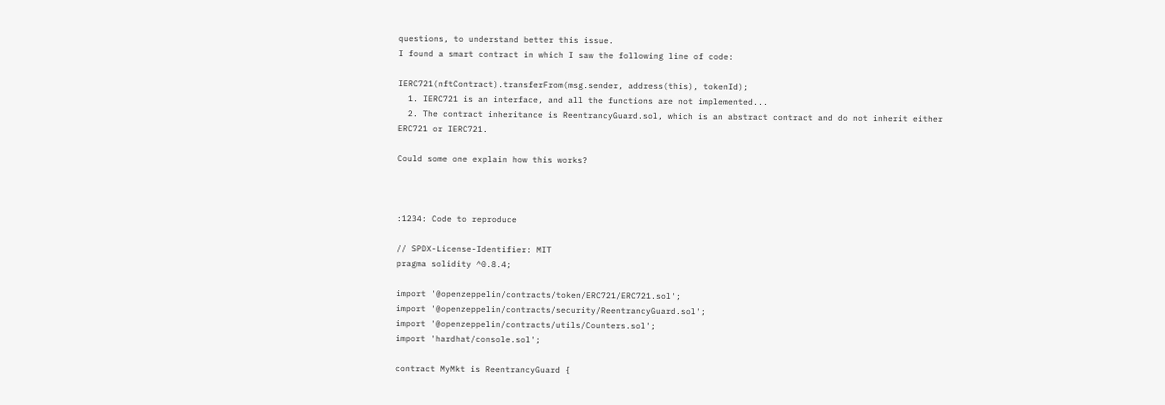questions, to understand better this issue.
I found a smart contract in which I saw the following line of code:

IERC721(nftContract).transferFrom(msg.sender, address(this), tokenId);
  1. IERC721 is an interface, and all the functions are not implemented...
  2. The contract inheritance is ReentrancyGuard.sol, which is an abstract contract and do not inherit either ERC721 or IERC721.

Could some one explain how this works?



:1234: Code to reproduce

// SPDX-License-Identifier: MIT
pragma solidity ^0.8.4;

import '@openzeppelin/contracts/token/ERC721/ERC721.sol';
import '@openzeppelin/contracts/security/ReentrancyGuard.sol';
import '@openzeppelin/contracts/utils/Counters.sol';
import 'hardhat/console.sol';

contract MyMkt is ReentrancyGuard {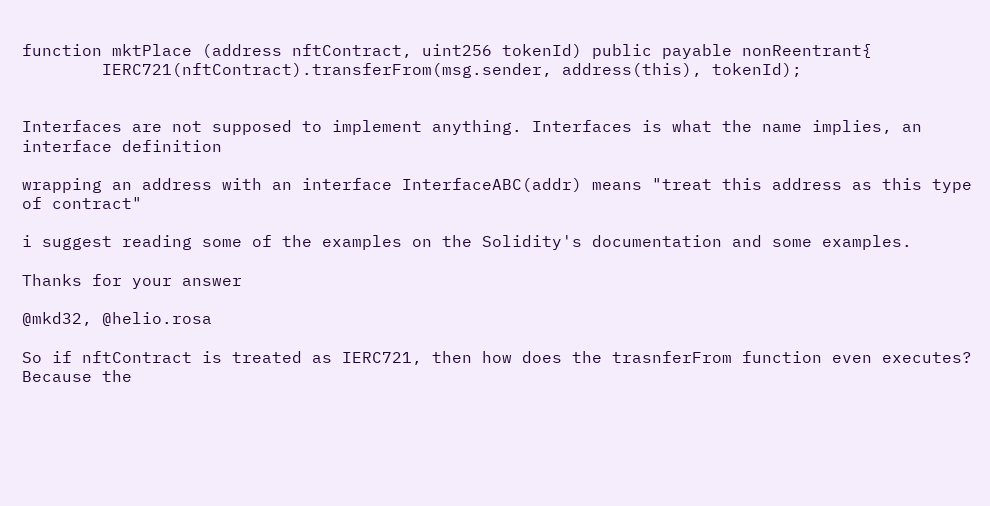function mktPlace (address nftContract, uint256 tokenId) public payable nonReentrant{
        IERC721(nftContract).transferFrom(msg.sender, address(this), tokenId);


Interfaces are not supposed to implement anything. Interfaces is what the name implies, an interface definition

wrapping an address with an interface InterfaceABC(addr) means "treat this address as this type of contract"

i suggest reading some of the examples on the Solidity's documentation and some examples.

Thanks for your answer

@mkd32, @helio.rosa

So if nftContract is treated as IERC721, then how does the trasnferFrom function even executes? Because the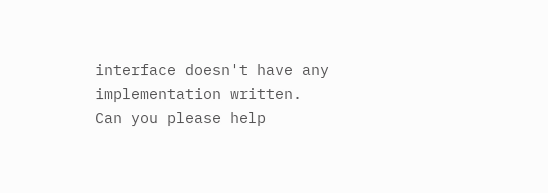interface doesn't have any implementation written. Can you please help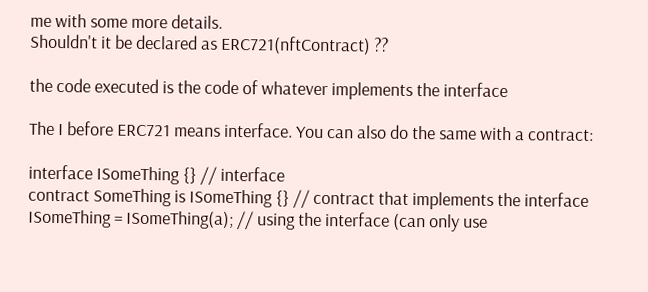me with some more details.
Shouldn't it be declared as ERC721(nftContract) ??

the code executed is the code of whatever implements the interface

The I before ERC721 means interface. You can also do the same with a contract:

interface ISomeThing {} // interface
contract SomeThing is ISomeThing {} // contract that implements the interface
ISomeThing = ISomeThing(a); // using the interface (can only use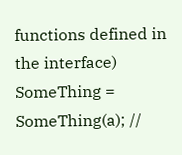functions defined in the interface)
SomeThing = SomeThing(a); //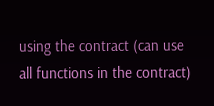using the contract (can use all functions in the contract)